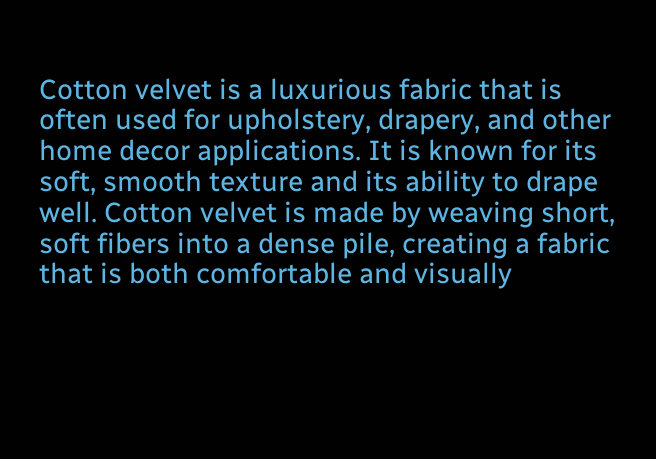Cotton velvet is a luxurious fabric that is often used for upholstery, drapery, and other home decor applications. It is known for its soft, smooth texture and its ability to drape well. Cotton velvet is made by weaving short, soft fibers into a dense pile, creating a fabric that is both comfortable and visually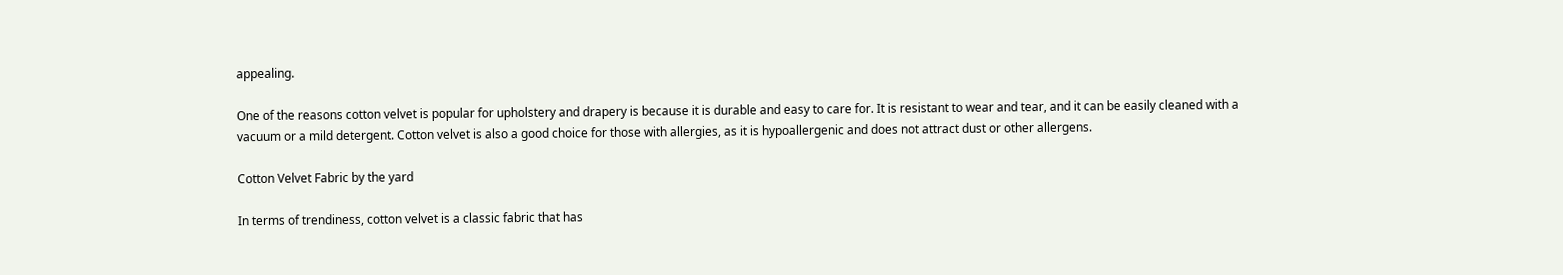appealing.

One of the reasons cotton velvet is popular for upholstery and drapery is because it is durable and easy to care for. It is resistant to wear and tear, and it can be easily cleaned with a vacuum or a mild detergent. Cotton velvet is also a good choice for those with allergies, as it is hypoallergenic and does not attract dust or other allergens.

Cotton Velvet Fabric by the yard

In terms of trendiness, cotton velvet is a classic fabric that has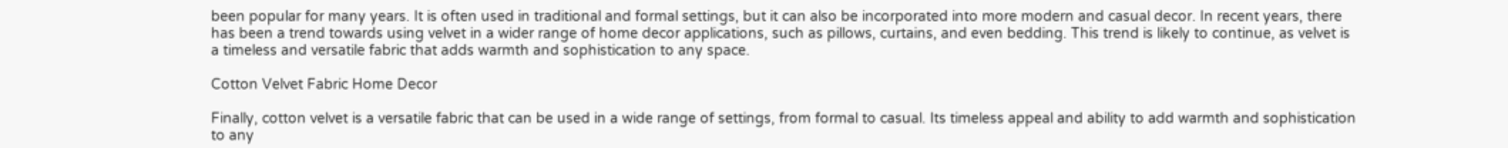been popular for many years. It is often used in traditional and formal settings, but it can also be incorporated into more modern and casual decor. In recent years, there has been a trend towards using velvet in a wider range of home decor applications, such as pillows, curtains, and even bedding. This trend is likely to continue, as velvet is a timeless and versatile fabric that adds warmth and sophistication to any space.

Cotton Velvet Fabric Home Decor

Finally, cotton velvet is a versatile fabric that can be used in a wide range of settings, from formal to casual. Its timeless appeal and ability to add warmth and sophistication to any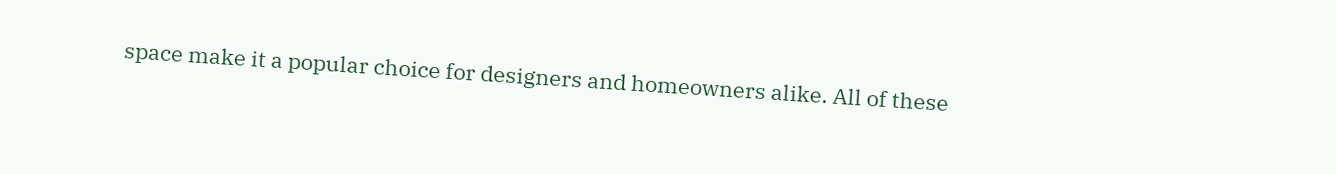space make it a popular choice for designers and homeowners alike. All of these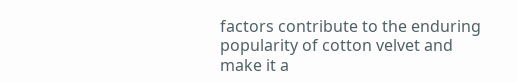factors contribute to the enduring popularity of cotton velvet and make it a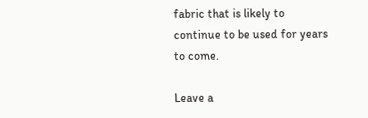fabric that is likely to continue to be used for years to come.

Leave a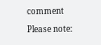comment

Please note: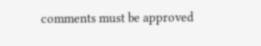comments must be approved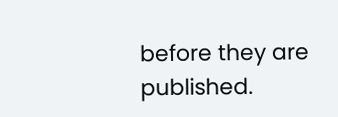before they are published.